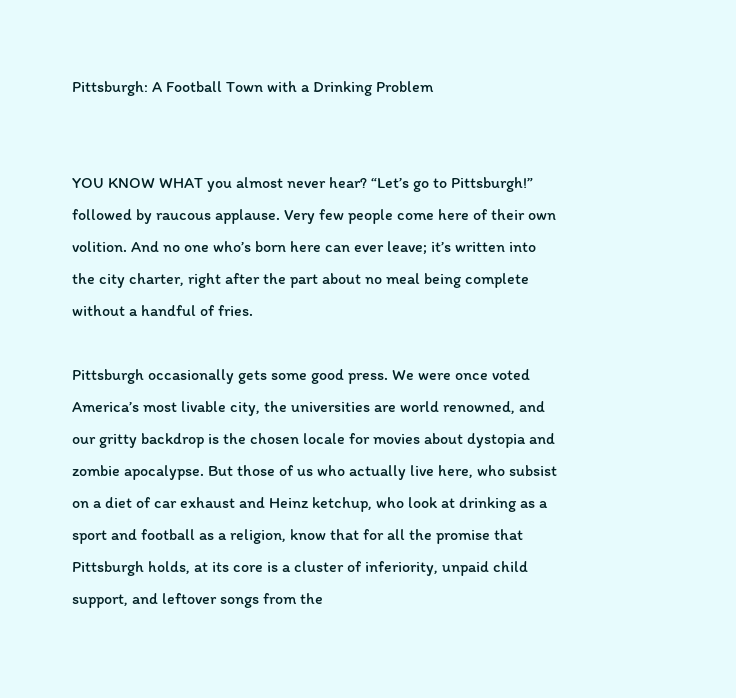Pittsburgh: A Football Town with a Drinking Problem


YOU KNOW WHAT you almost never hear? “Let’s go to Pittsburgh!” followed by raucous applause. Very few people come here of their own volition. And no one who’s born here can ever leave; it’s written into the city charter, right after the part about no meal being complete without a handful of fries.

Pittsburgh occasionally gets some good press. We were once voted America’s most livable city, the universities are world renowned, and our gritty backdrop is the chosen locale for movies about dystopia and zombie apocalypse. But those of us who actually live here, who subsist on a diet of car exhaust and Heinz ketchup, who look at drinking as a sport and football as a religion, know that for all the promise that Pittsburgh holds, at its core is a cluster of inferiority, unpaid child support, and leftover songs from the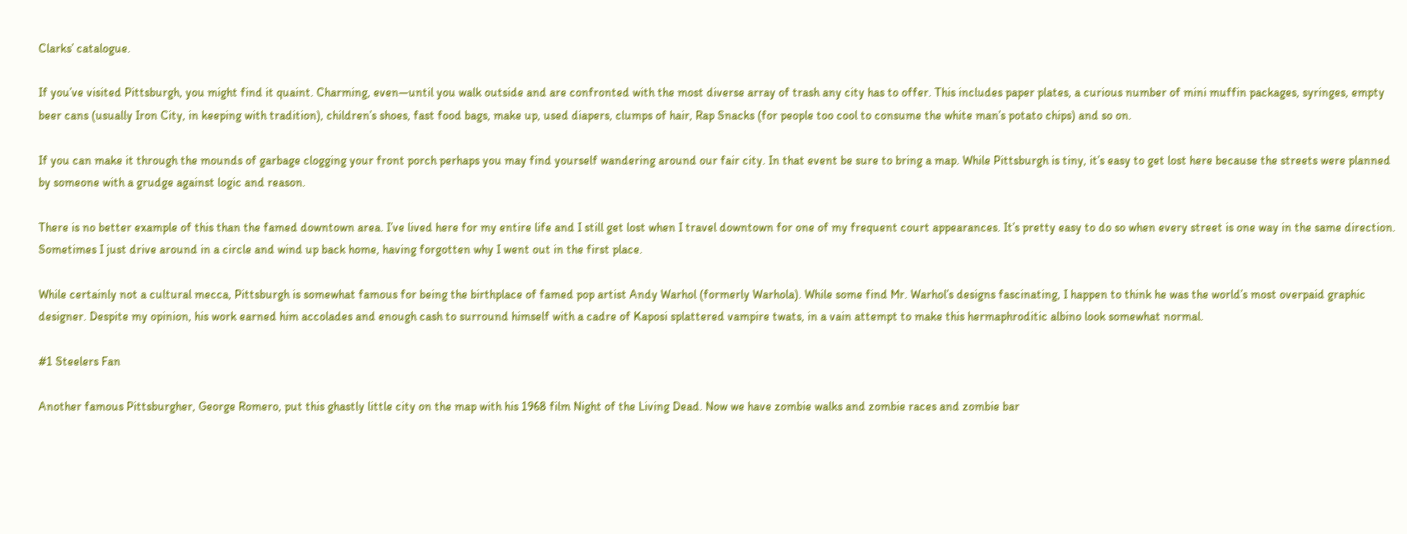Clarks’ catalogue.

If you’ve visited Pittsburgh, you might find it quaint. Charming, even—until you walk outside and are confronted with the most diverse array of trash any city has to offer. This includes paper plates, a curious number of mini muffin packages, syringes, empty beer cans (usually Iron City, in keeping with tradition), children’s shoes, fast food bags, make up, used diapers, clumps of hair, Rap Snacks (for people too cool to consume the white man’s potato chips) and so on.

If you can make it through the mounds of garbage clogging your front porch perhaps you may find yourself wandering around our fair city. In that event be sure to bring a map. While Pittsburgh is tiny, it’s easy to get lost here because the streets were planned by someone with a grudge against logic and reason.

There is no better example of this than the famed downtown area. I’ve lived here for my entire life and I still get lost when I travel downtown for one of my frequent court appearances. It’s pretty easy to do so when every street is one way in the same direction. Sometimes I just drive around in a circle and wind up back home, having forgotten why I went out in the first place.

While certainly not a cultural mecca, Pittsburgh is somewhat famous for being the birthplace of famed pop artist Andy Warhol (formerly Warhola). While some find Mr. Warhol’s designs fascinating, I happen to think he was the world’s most overpaid graphic designer. Despite my opinion, his work earned him accolades and enough cash to surround himself with a cadre of Kaposi splattered vampire twats, in a vain attempt to make this hermaphroditic albino look somewhat normal.

#1 Steelers Fan

Another famous Pittsburgher, George Romero, put this ghastly little city on the map with his 1968 film Night of the Living Dead. Now we have zombie walks and zombie races and zombie bar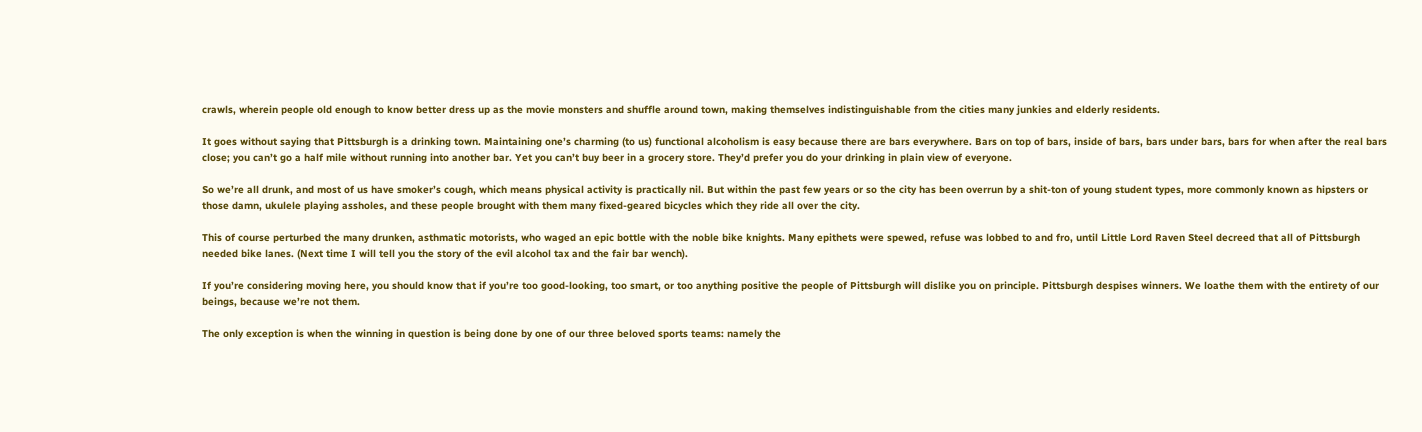crawls, wherein people old enough to know better dress up as the movie monsters and shuffle around town, making themselves indistinguishable from the cities many junkies and elderly residents.

It goes without saying that Pittsburgh is a drinking town. Maintaining one’s charming (to us) functional alcoholism is easy because there are bars everywhere. Bars on top of bars, inside of bars, bars under bars, bars for when after the real bars close; you can’t go a half mile without running into another bar. Yet you can’t buy beer in a grocery store. They’d prefer you do your drinking in plain view of everyone.

So we’re all drunk, and most of us have smoker’s cough, which means physical activity is practically nil. But within the past few years or so the city has been overrun by a shit-ton of young student types, more commonly known as hipsters or those damn, ukulele playing assholes, and these people brought with them many fixed-geared bicycles which they ride all over the city.

This of course perturbed the many drunken, asthmatic motorists, who waged an epic bottle with the noble bike knights. Many epithets were spewed, refuse was lobbed to and fro, until Little Lord Raven Steel decreed that all of Pittsburgh needed bike lanes. (Next time I will tell you the story of the evil alcohol tax and the fair bar wench).

If you’re considering moving here, you should know that if you’re too good-looking, too smart, or too anything positive the people of Pittsburgh will dislike you on principle. Pittsburgh despises winners. We loathe them with the entirety of our beings, because we’re not them.

The only exception is when the winning in question is being done by one of our three beloved sports teams: namely the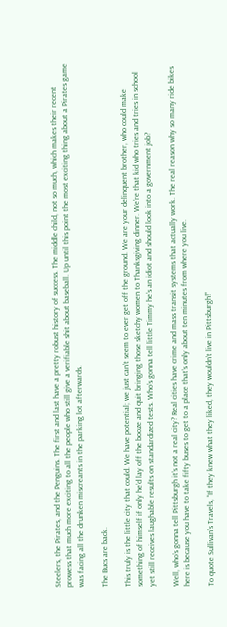Steelers, the Pirates, and the Penguins. The first and last have a pretty robust history of success. The middle child, not so much, which makes their recent prowess that much more exciting to all the people who still give a verifiable shit about baseball. Up until this point the most exciting thing about a Pirates game was facing all the drunken miscreants in the parking lot afterwards.

The Bucs are back.

This truly is the little city that could. We have potential; we just can’t seem to ever get off the ground. We are your delinquent brother, who could make something of himself if only he’d lay off the booze and quit bringing those sketchy women to Thanksgiving dinner. We’re that kid who tries and tries in school yet still receives laughable results on standardized tests. Who’s gonna tell little Timmy he’s an idiot and should look into a government job?

Well, who’s gonna tell Pittsburgh it’s not a real city? Real cities have crime and mass transit systems that actually work. The real reason why so many ride bikes here is because you have to take fifty buses to get to a place that’s only about ten minutes from where you live.

To quote Sullivan’s Travels, “If they knew what they liked, they wouldn’t live in Pittsburgh!”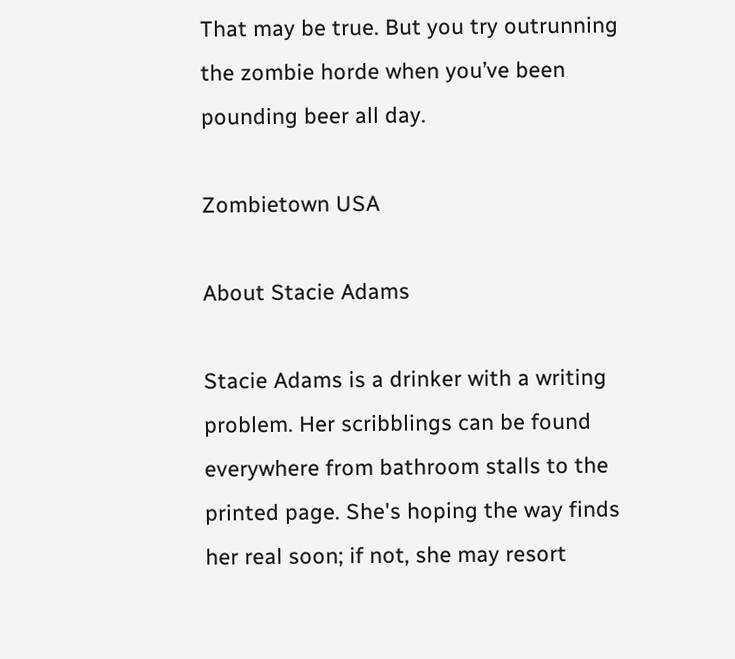That may be true. But you try outrunning the zombie horde when you’ve been pounding beer all day.

Zombietown USA

About Stacie Adams

Stacie Adams is a drinker with a writing problem. Her scribblings can be found everywhere from bathroom stalls to the printed page. She's hoping the way finds her real soon; if not, she may resort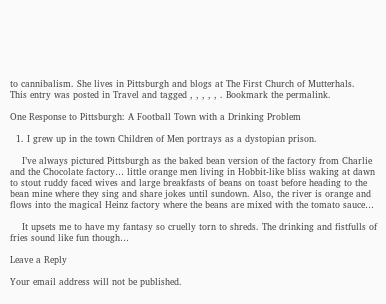to cannibalism. She lives in Pittsburgh and blogs at The First Church of Mutterhals.
This entry was posted in Travel and tagged , , , , , . Bookmark the permalink.

One Response to Pittsburgh: A Football Town with a Drinking Problem

  1. I grew up in the town Children of Men portrays as a dystopian prison.

    I’ve always pictured Pittsburgh as the baked bean version of the factory from Charlie and the Chocolate factory… little orange men living in Hobbit-like bliss waking at dawn to stout ruddy faced wives and large breakfasts of beans on toast before heading to the bean mine where they sing and share jokes until sundown. Also, the river is orange and flows into the magical Heinz factory where the beans are mixed with the tomato sauce…

    It upsets me to have my fantasy so cruelly torn to shreds. The drinking and fistfulls of fries sound like fun though…

Leave a Reply

Your email address will not be published.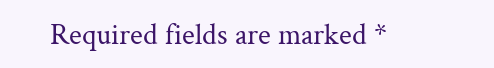Required fields are marked *